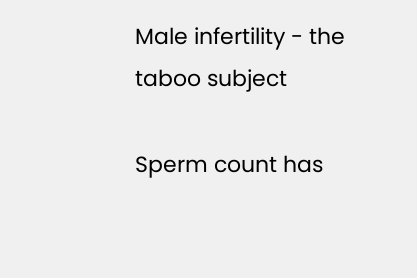Male infertility - the taboo subject

Sperm count has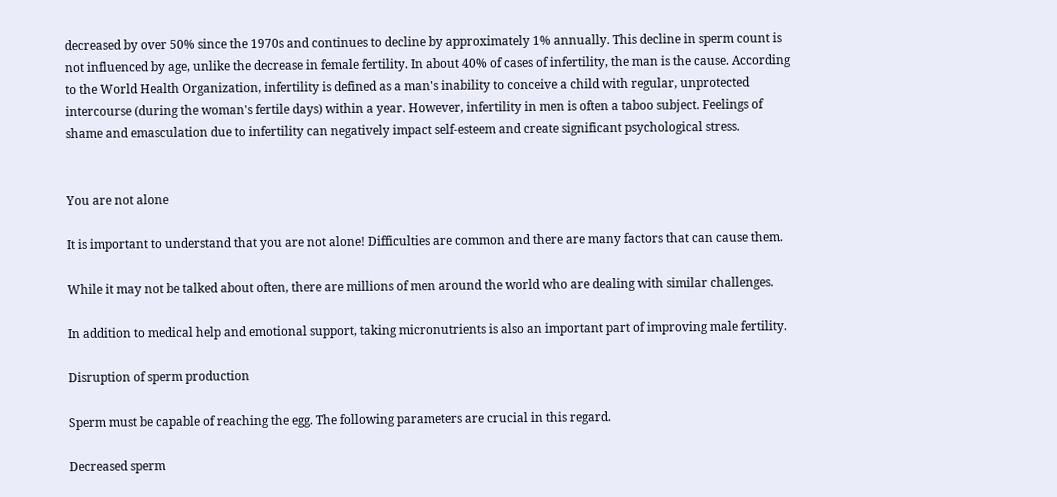decreased by over 50% since the 1970s and continues to decline by approximately 1% annually. This decline in sperm count is not influenced by age, unlike the decrease in female fertility. In about 40% of cases of infertility, the man is the cause. According to the World Health Organization, infertility is defined as a man's inability to conceive a child with regular, unprotected intercourse (during the woman's fertile days) within a year. However, infertility in men is often a taboo subject. Feelings of shame and emasculation due to infertility can negatively impact self-esteem and create significant psychological stress.


You are not alone

It is important to understand that you are not alone! Difficulties are common and there are many factors that can cause them.

While it may not be talked about often, there are millions of men around the world who are dealing with similar challenges.

In addition to medical help and emotional support, taking micronutrients is also an important part of improving male fertility.

Disruption of sperm production

Sperm must be capable of reaching the egg. The following parameters are crucial in this regard.

Decreased sperm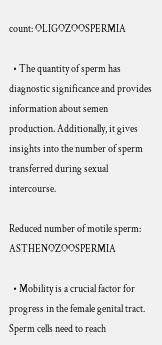count: OLIGOZOOSPERMIA

  • The quantity of sperm has diagnostic significance and provides information about semen production. Additionally, it gives insights into the number of sperm transferred during sexual intercourse.

Reduced number of motile sperm: ASTHENOZOOSPERMIA

  • Mobility is a crucial factor for progress in the female genital tract. Sperm cells need to reach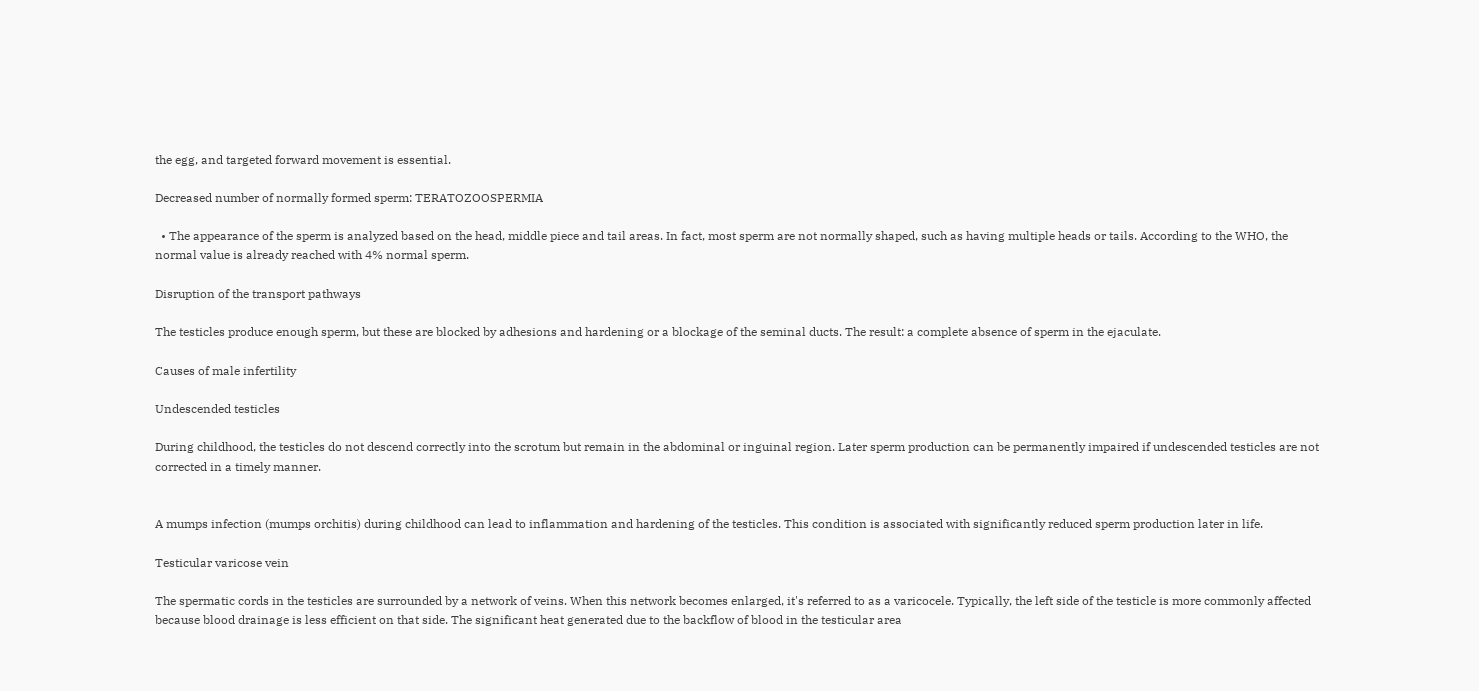the egg, and targeted forward movement is essential.

Decreased number of normally formed sperm: TERATOZOOSPERMIA

  • The appearance of the sperm is analyzed based on the head, middle piece and tail areas. In fact, most sperm are not normally shaped, such as having multiple heads or tails. According to the WHO, the normal value is already reached with 4% normal sperm.

Disruption of the transport pathways

The testicles produce enough sperm, but these are blocked by adhesions and hardening or a blockage of the seminal ducts. The result: a complete absence of sperm in the ejaculate.

Causes of male infertility

Undescended testicles

During childhood, the testicles do not descend correctly into the scrotum but remain in the abdominal or inguinal region. Later sperm production can be permanently impaired if undescended testicles are not corrected in a timely manner.


A mumps infection (mumps orchitis) during childhood can lead to inflammation and hardening of the testicles. This condition is associated with significantly reduced sperm production later in life.

Testicular varicose vein

The spermatic cords in the testicles are surrounded by a network of veins. When this network becomes enlarged, it's referred to as a varicocele. Typically, the left side of the testicle is more commonly affected because blood drainage is less efficient on that side. The significant heat generated due to the backflow of blood in the testicular area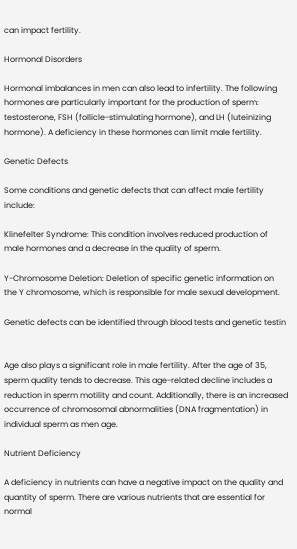can impact fertility.

Hormonal Disorders

Hormonal imbalances in men can also lead to infertility. The following hormones are particularly important for the production of sperm: testosterone, FSH (follicle-stimulating hormone), and LH (luteinizing hormone). A deficiency in these hormones can limit male fertility.

Genetic Defects

Some conditions and genetic defects that can affect male fertility include:

Klinefelter Syndrome: This condition involves reduced production of male hormones and a decrease in the quality of sperm.

Y-Chromosome Deletion: Deletion of specific genetic information on the Y chromosome, which is responsible for male sexual development.

Genetic defects can be identified through blood tests and genetic testin


Age also plays a significant role in male fertility. After the age of 35, sperm quality tends to decrease. This age-related decline includes a reduction in sperm motility and count. Additionally, there is an increased occurrence of chromosomal abnormalities (DNA fragmentation) in individual sperm as men age.

Nutrient Deficiency

A deficiency in nutrients can have a negative impact on the quality and quantity of sperm. There are various nutrients that are essential for normal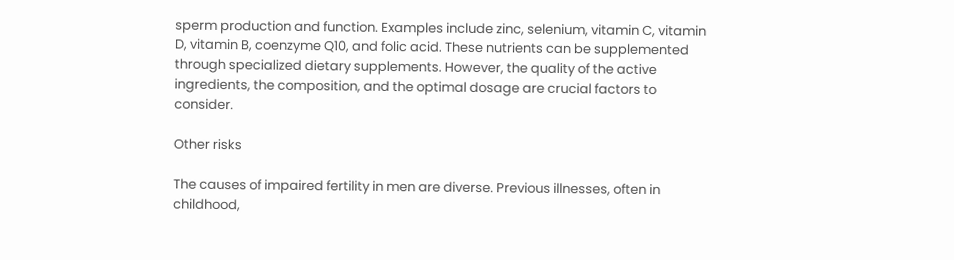sperm production and function. Examples include zinc, selenium, vitamin C, vitamin D, vitamin B, coenzyme Q10, and folic acid. These nutrients can be supplemented through specialized dietary supplements. However, the quality of the active ingredients, the composition, and the optimal dosage are crucial factors to consider.

Other risks

The causes of impaired fertility in men are diverse. Previous illnesses, often in childhood,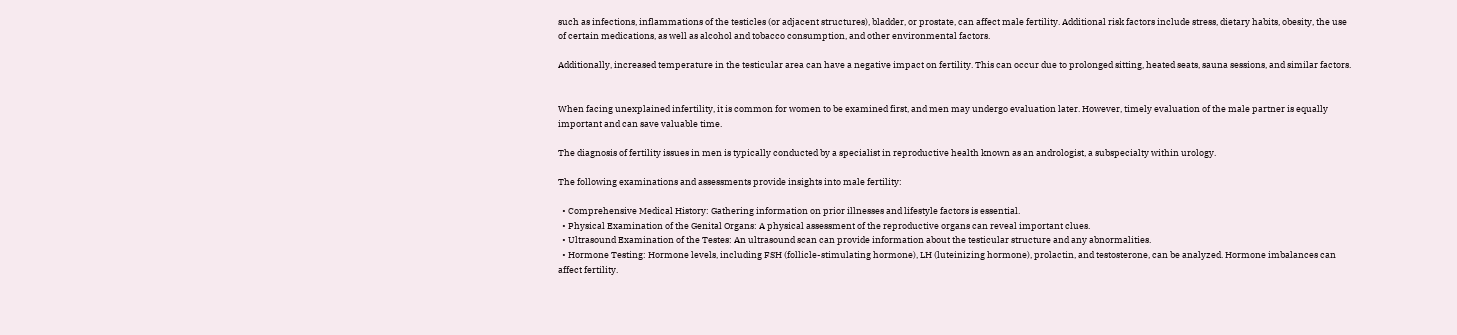such as infections, inflammations of the testicles (or adjacent structures), bladder, or prostate, can affect male fertility. Additional risk factors include stress, dietary habits, obesity, the use of certain medications, as well as alcohol and tobacco consumption, and other environmental factors.

Additionally, increased temperature in the testicular area can have a negative impact on fertility. This can occur due to prolonged sitting, heated seats, sauna sessions, and similar factors.


When facing unexplained infertility, it is common for women to be examined first, and men may undergo evaluation later. However, timely evaluation of the male partner is equally important and can save valuable time.

The diagnosis of fertility issues in men is typically conducted by a specialist in reproductive health known as an andrologist, a subspecialty within urology.

The following examinations and assessments provide insights into male fertility:

  • Comprehensive Medical History: Gathering information on prior illnesses and lifestyle factors is essential.
  • Physical Examination of the Genital Organs: A physical assessment of the reproductive organs can reveal important clues.
  • Ultrasound Examination of the Testes: An ultrasound scan can provide information about the testicular structure and any abnormalities.
  • Hormone Testing: Hormone levels, including FSH (follicle-stimulating hormone), LH (luteinizing hormone), prolactin, and testosterone, can be analyzed. Hormone imbalances can affect fertility.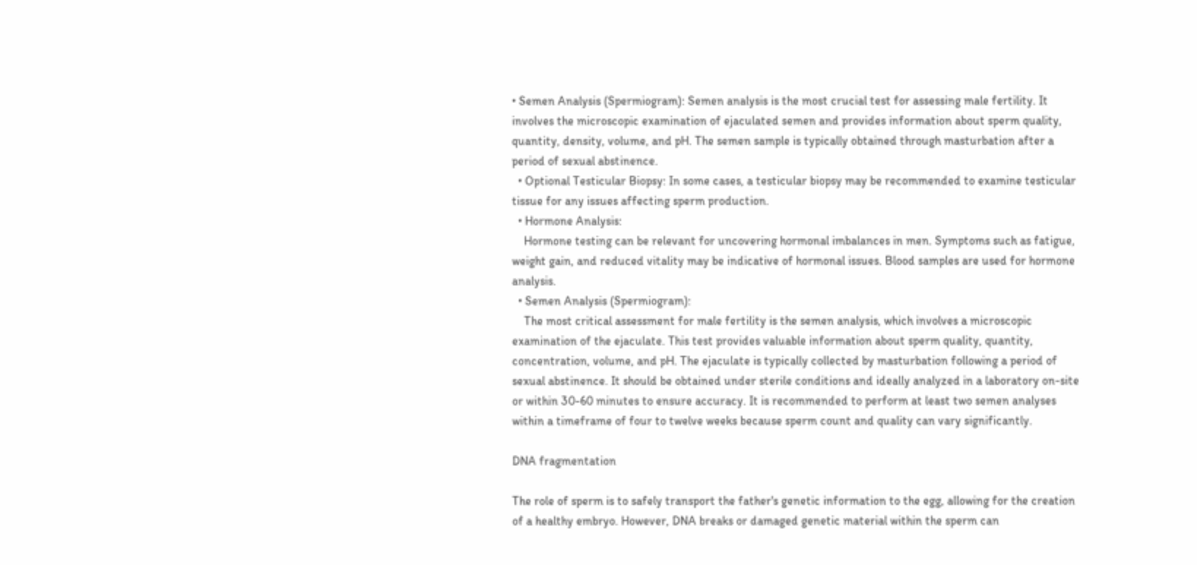• Semen Analysis (Spermiogram): Semen analysis is the most crucial test for assessing male fertility. It involves the microscopic examination of ejaculated semen and provides information about sperm quality, quantity, density, volume, and pH. The semen sample is typically obtained through masturbation after a period of sexual abstinence.
  • Optional Testicular Biopsy: In some cases, a testicular biopsy may be recommended to examine testicular tissue for any issues affecting sperm production.
  • Hormone Analysis:
    Hormone testing can be relevant for uncovering hormonal imbalances in men. Symptoms such as fatigue, weight gain, and reduced vitality may be indicative of hormonal issues. Blood samples are used for hormone analysis.
  • Semen Analysis (Spermiogram):
    The most critical assessment for male fertility is the semen analysis, which involves a microscopic examination of the ejaculate. This test provides valuable information about sperm quality, quantity, concentration, volume, and pH. The ejaculate is typically collected by masturbation following a period of sexual abstinence. It should be obtained under sterile conditions and ideally analyzed in a laboratory on-site or within 30-60 minutes to ensure accuracy. It is recommended to perform at least two semen analyses within a timeframe of four to twelve weeks because sperm count and quality can vary significantly.

DNA fragmentation

The role of sperm is to safely transport the father's genetic information to the egg, allowing for the creation of a healthy embryo. However, DNA breaks or damaged genetic material within the sperm can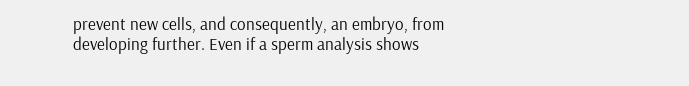prevent new cells, and consequently, an embryo, from developing further. Even if a sperm analysis shows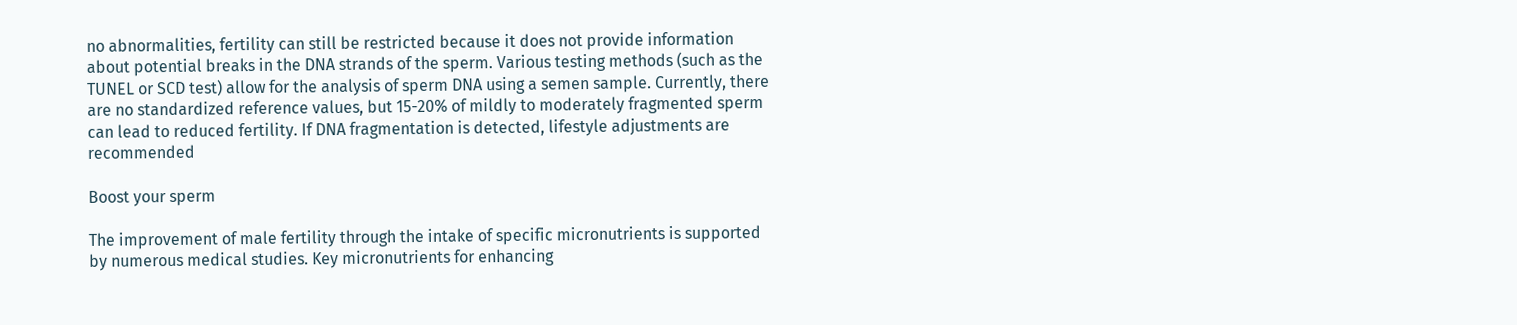no abnormalities, fertility can still be restricted because it does not provide information about potential breaks in the DNA strands of the sperm. Various testing methods (such as the TUNEL or SCD test) allow for the analysis of sperm DNA using a semen sample. Currently, there are no standardized reference values, but 15-20% of mildly to moderately fragmented sperm can lead to reduced fertility. If DNA fragmentation is detected, lifestyle adjustments are recommended

Boost your sperm

The improvement of male fertility through the intake of specific micronutrients is supported by numerous medical studies. Key micronutrients for enhancing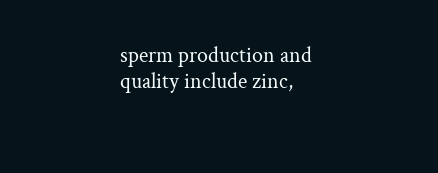sperm production and quality include zinc,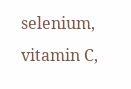selenium, vitamin C,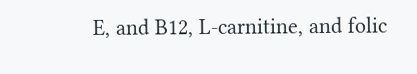E, and B12, L-carnitine, and folic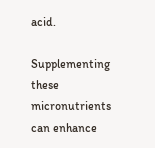acid.

Supplementing these micronutrients can enhance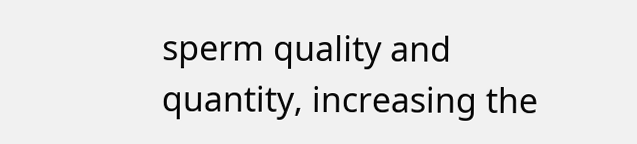sperm quality and quantity, increasing the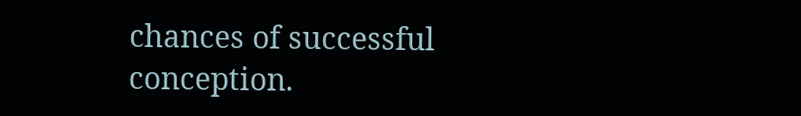chances of successful conception.